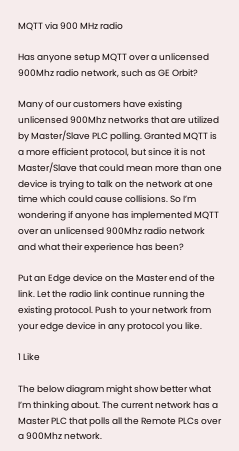MQTT via 900 MHz radio

Has anyone setup MQTT over a unlicensed 900Mhz radio network, such as GE Orbit?

Many of our customers have existing unlicensed 900Mhz networks that are utilized by Master/Slave PLC polling. Granted MQTT is a more efficient protocol, but since it is not Master/Slave that could mean more than one device is trying to talk on the network at one time which could cause collisions. So I’m wondering if anyone has implemented MQTT over an unlicensed 900Mhz radio network and what their experience has been?

Put an Edge device on the Master end of the link. Let the radio link continue running the existing protocol. Push to your network from your edge device in any protocol you like.

1 Like

The below diagram might show better what I’m thinking about. The current network has a Master PLC that polls all the Remote PLCs over a 900Mhz network.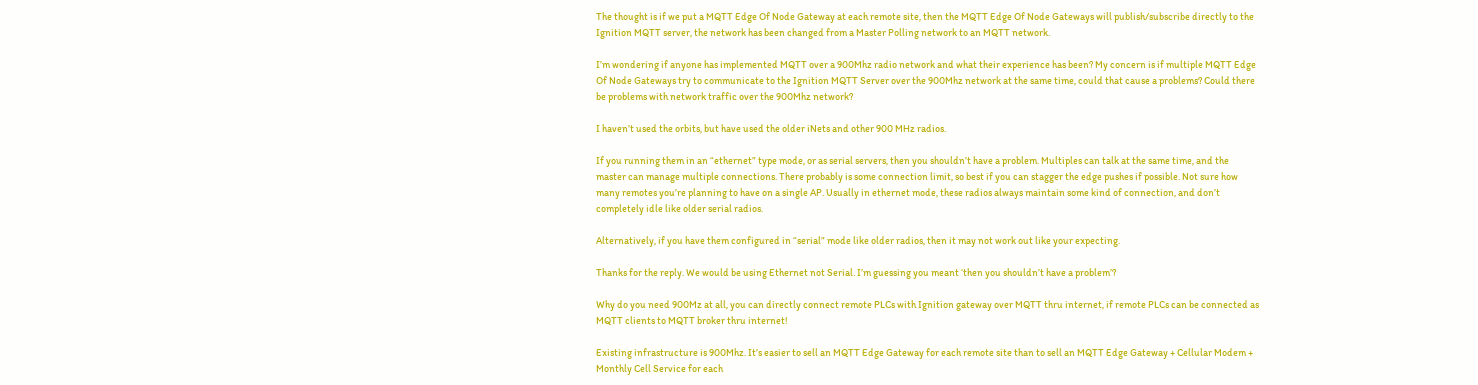The thought is if we put a MQTT Edge Of Node Gateway at each remote site, then the MQTT Edge Of Node Gateways will publish/subscribe directly to the Ignition MQTT server, the network has been changed from a Master Polling network to an MQTT network.

I’m wondering if anyone has implemented MQTT over a 900Mhz radio network and what their experience has been? My concern is if multiple MQTT Edge Of Node Gateways try to communicate to the Ignition MQTT Server over the 900Mhz network at the same time, could that cause a problems? Could there be problems with network traffic over the 900Mhz network?

I haven’t used the orbits, but have used the older iNets and other 900 MHz radios.

If you running them in an “ethernet” type mode, or as serial servers, then you shouldn’t have a problem. Multiples can talk at the same time, and the master can manage multiple connections. There probably is some connection limit, so best if you can stagger the edge pushes if possible. Not sure how many remotes you’re planning to have on a single AP. Usually in ethernet mode, these radios always maintain some kind of connection, and don’t completely idle like older serial radios.

Alternatively, if you have them configured in “serial” mode like older radios, then it may not work out like your expecting.

Thanks for the reply. We would be using Ethernet not Serial. I’m guessing you meant ‘then you shouldn’t have a problem’?

Why do you need 900Mz at all, you can directly connect remote PLCs with Ignition gateway over MQTT thru internet, if remote PLCs can be connected as MQTT clients to MQTT broker thru internet!

Existing infrastructure is 900Mhz. It’s easier to sell an MQTT Edge Gateway for each remote site than to sell an MQTT Edge Gateway + Cellular Modem + Monthly Cell Service for each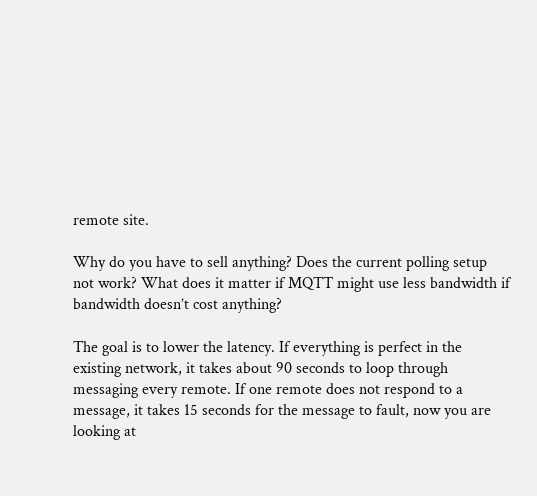remote site.

Why do you have to sell anything? Does the current polling setup not work? What does it matter if MQTT might use less bandwidth if bandwidth doesn’t cost anything?

The goal is to lower the latency. If everything is perfect in the existing network, it takes about 90 seconds to loop through messaging every remote. If one remote does not respond to a message, it takes 15 seconds for the message to fault, now you are looking at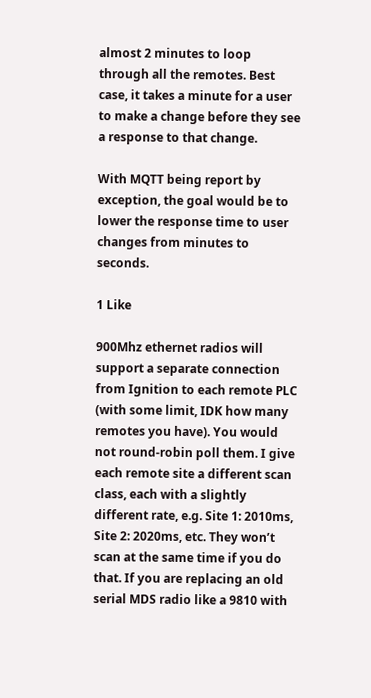almost 2 minutes to loop through all the remotes. Best case, it takes a minute for a user to make a change before they see a response to that change.

With MQTT being report by exception, the goal would be to lower the response time to user changes from minutes to seconds.

1 Like

900Mhz ethernet radios will support a separate connection from Ignition to each remote PLC (with some limit, IDK how many remotes you have). You would not round-robin poll them. I give each remote site a different scan class, each with a slightly different rate, e.g. Site 1: 2010ms, Site 2: 2020ms, etc. They won’t scan at the same time if you do that. If you are replacing an old serial MDS radio like a 9810 with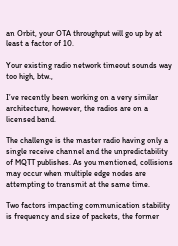an Orbit, your OTA throughput will go up by at least a factor of 10.

Your existing radio network timeout sounds way too high, btw.,

I’ve recently been working on a very similar architecture, however, the radios are on a licensed band.

The challenge is the master radio having only a single receive channel and the unpredictability of MQTT publishes. As you mentioned, collisions may occur when multiple edge nodes are attempting to transmit at the same time.

Two factors impacting communication stability is frequency and size of packets, the former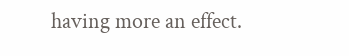having more an effect.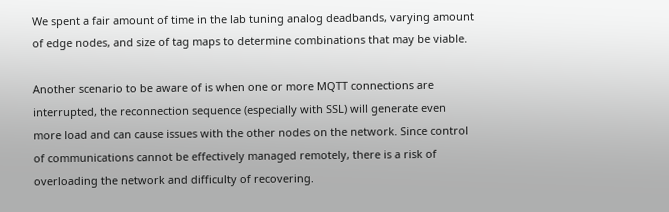We spent a fair amount of time in the lab tuning analog deadbands, varying amount of edge nodes, and size of tag maps to determine combinations that may be viable.

Another scenario to be aware of is when one or more MQTT connections are interrupted, the reconnection sequence (especially with SSL) will generate even more load and can cause issues with the other nodes on the network. Since control of communications cannot be effectively managed remotely, there is a risk of overloading the network and difficulty of recovering.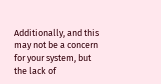Additionally, and this may not be a concern for your system, but the lack of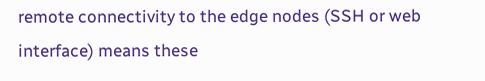remote connectivity to the edge nodes (SSH or web interface) means these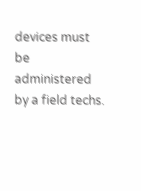devices must be administered by a field techs.